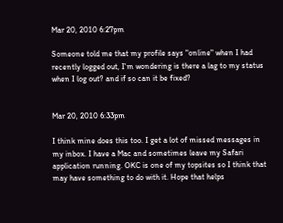Mar 20, 2010 6:27pm

Someone told me that my profile says "online" when I had recently logged out, I'm wondering is there a lag to my status when I log out? and if so can it be fixed?


Mar 20, 2010 6:33pm

I think mine does this too. I get a lot of missed messages in my inbox. I have a Mac and sometimes leave my Safari application running. OKC is one of my topsites so I think that may have something to do with it. Hope that helps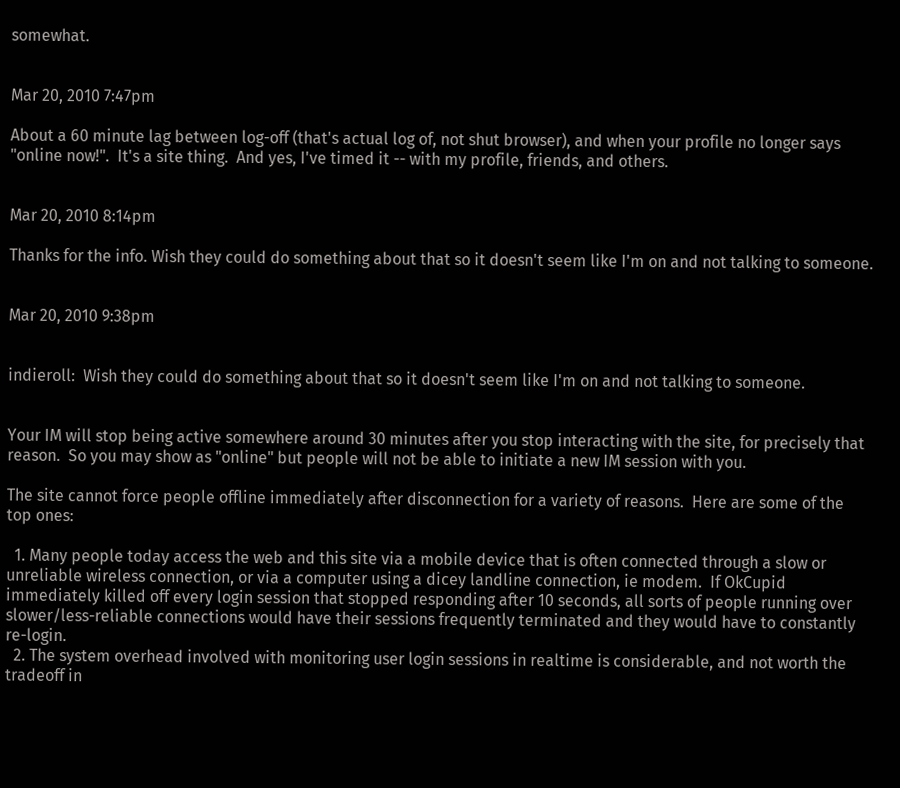somewhat.


Mar 20, 2010 7:47pm

About a 60 minute lag between log-off (that's actual log of, not shut browser), and when your profile no longer says "online now!".  It's a site thing.  And yes, I've timed it -- with my profile, friends, and others.


Mar 20, 2010 8:14pm

Thanks for the info. Wish they could do something about that so it doesn't seem like I'm on and not talking to someone.


Mar 20, 2010 9:38pm


indieroll:  Wish they could do something about that so it doesn't seem like I'm on and not talking to someone.


Your IM will stop being active somewhere around 30 minutes after you stop interacting with the site, for precisely that reason.  So you may show as "online" but people will not be able to initiate a new IM session with you.

The site cannot force people offline immediately after disconnection for a variety of reasons.  Here are some of the top ones:

  1. Many people today access the web and this site via a mobile device that is often connected through a slow or unreliable wireless connection, or via a computer using a dicey landline connection, ie modem.  If OkCupid immediately killed off every login session that stopped responding after 10 seconds, all sorts of people running over slower/less-reliable connections would have their sessions frequently terminated and they would have to constantly re-login.
  2. The system overhead involved with monitoring user login sessions in realtime is considerable, and not worth the tradeoff in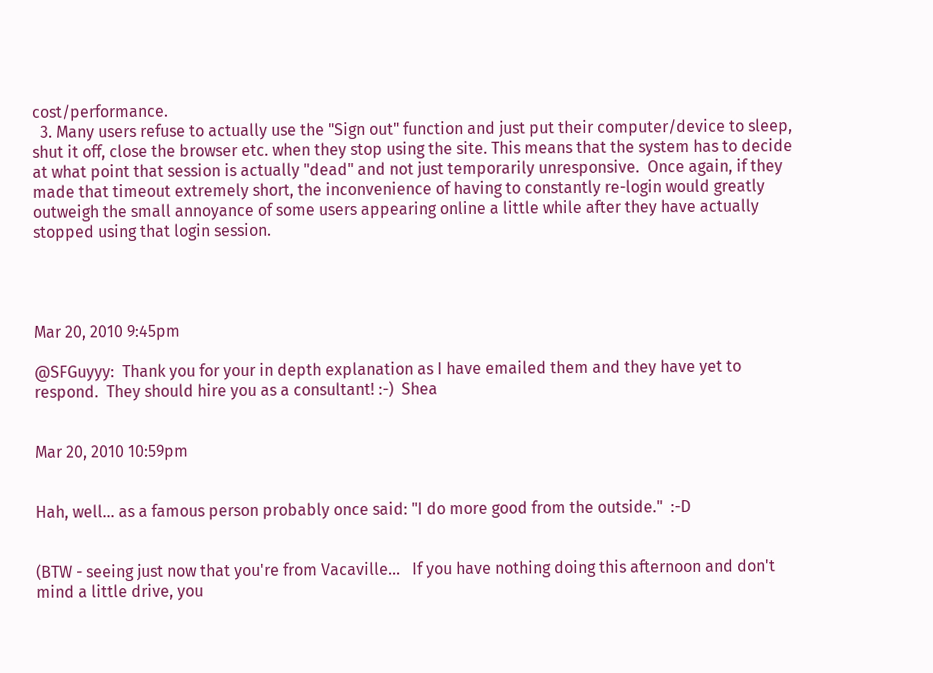cost/performance.
  3. Many users refuse to actually use the "Sign out" function and just put their computer/device to sleep, shut it off, close the browser etc. when they stop using the site. This means that the system has to decide at what point that session is actually "dead" and not just temporarily unresponsive.  Once again, if they made that timeout extremely short, the inconvenience of having to constantly re-login would greatly outweigh the small annoyance of some users appearing online a little while after they have actually stopped using that login session.




Mar 20, 2010 9:45pm

@SFGuyyy:  Thank you for your in depth explanation as I have emailed them and they have yet to respond.  They should hire you as a consultant! :-)  Shea


Mar 20, 2010 10:59pm


Hah, well... as a famous person probably once said: "I do more good from the outside."  :-D


(BTW - seeing just now that you're from Vacaville...   If you have nothing doing this afternoon and don't mind a little drive, you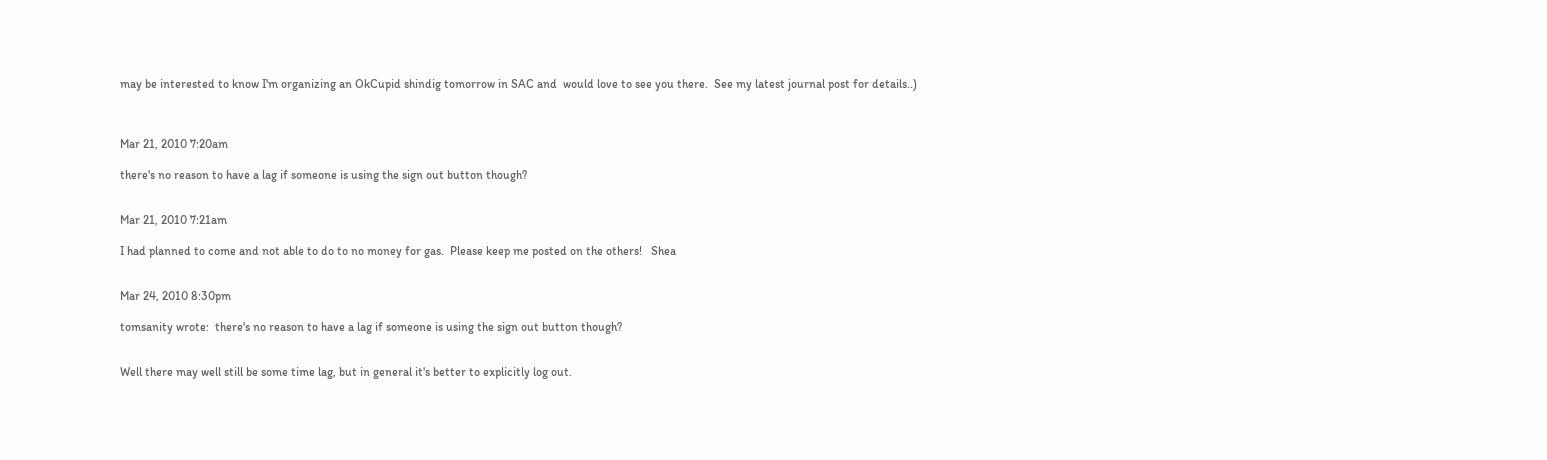may be interested to know I'm organizing an OkCupid shindig tomorrow in SAC and  would love to see you there.  See my latest journal post for details..)



Mar 21, 2010 7:20am

there's no reason to have a lag if someone is using the sign out button though?


Mar 21, 2010 7:21am

I had planned to come and not able to do to no money for gas.  Please keep me posted on the others!   Shea


Mar 24, 2010 8:30pm

tomsanity wrote:  there's no reason to have a lag if someone is using the sign out button though?


Well there may well still be some time lag, but in general it's better to explicitly log out.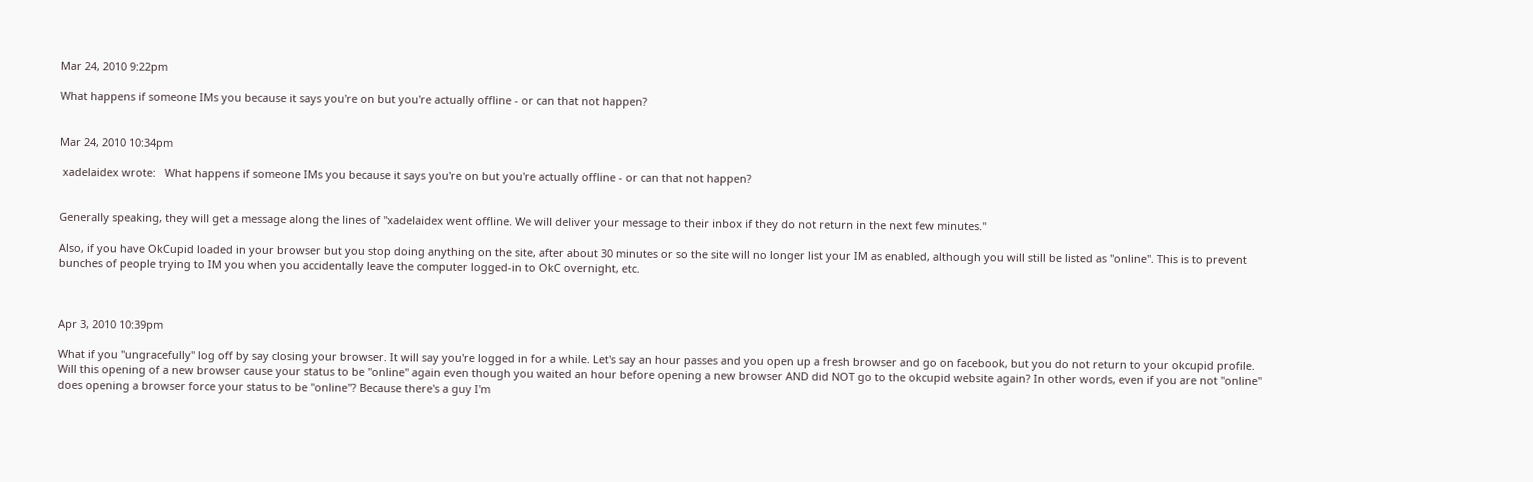Mar 24, 2010 9:22pm

What happens if someone IMs you because it says you're on but you're actually offline - or can that not happen?


Mar 24, 2010 10:34pm

 xadelaidex wrote:   What happens if someone IMs you because it says you're on but you're actually offline - or can that not happen?


Generally speaking, they will get a message along the lines of "xadelaidex went offline. We will deliver your message to their inbox if they do not return in the next few minutes."

Also, if you have OkCupid loaded in your browser but you stop doing anything on the site, after about 30 minutes or so the site will no longer list your IM as enabled, although you will still be listed as "online". This is to prevent bunches of people trying to IM you when you accidentally leave the computer logged-in to OkC overnight, etc.



Apr 3, 2010 10:39pm

What if you "ungracefully" log off by say closing your browser. It will say you're logged in for a while. Let's say an hour passes and you open up a fresh browser and go on facebook, but you do not return to your okcupid profile. Will this opening of a new browser cause your status to be "online" again even though you waited an hour before opening a new browser AND did NOT go to the okcupid website again? In other words, even if you are not "online" does opening a browser force your status to be "online"? Because there's a guy I'm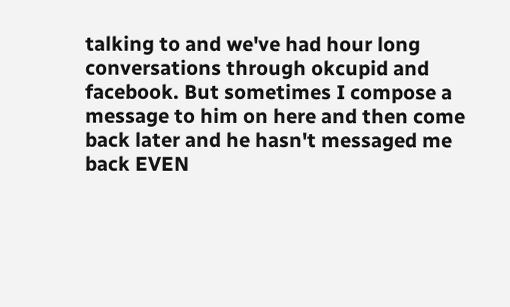talking to and we've had hour long conversations through okcupid and facebook. But sometimes I compose a message to him on here and then come back later and he hasn't messaged me back EVEN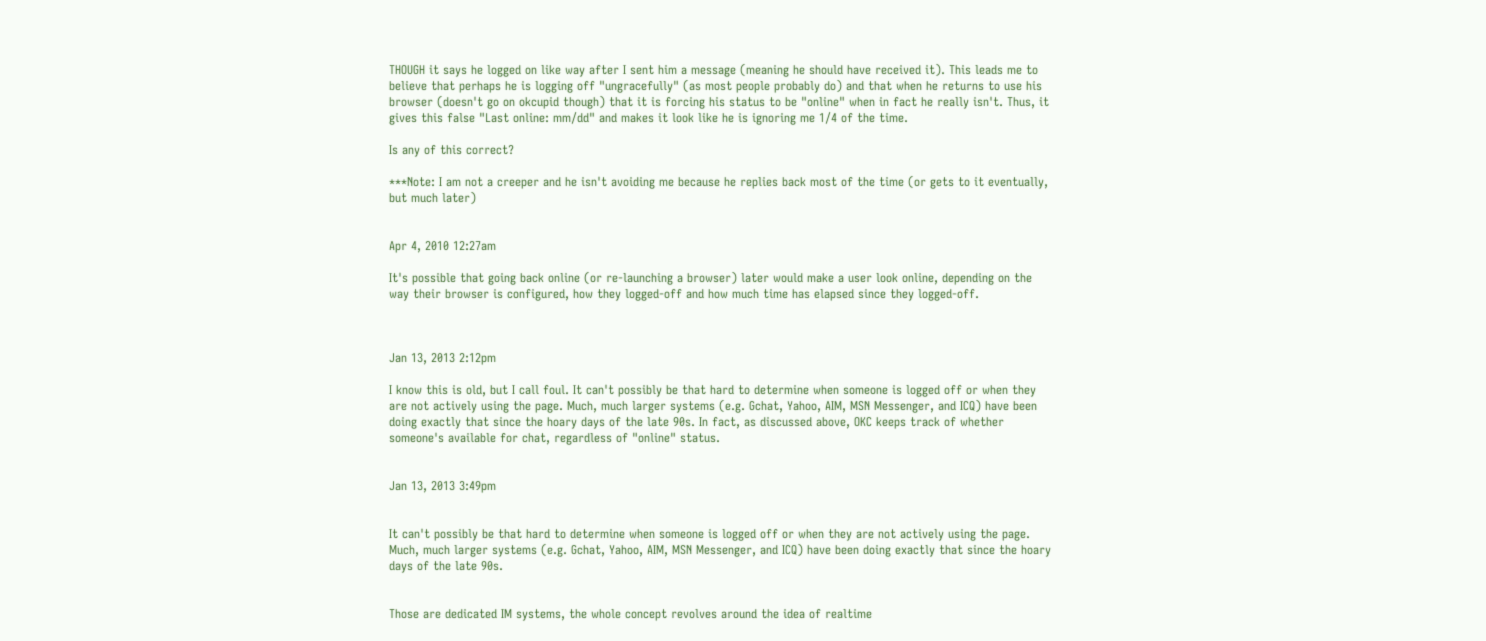THOUGH it says he logged on like way after I sent him a message (meaning he should have received it). This leads me to believe that perhaps he is logging off "ungracefully" (as most people probably do) and that when he returns to use his browser (doesn't go on okcupid though) that it is forcing his status to be "online" when in fact he really isn't. Thus, it gives this false "Last online: mm/dd" and makes it look like he is ignoring me 1/4 of the time.

Is any of this correct?

***Note: I am not a creeper and he isn't avoiding me because he replies back most of the time (or gets to it eventually, but much later)


Apr 4, 2010 12:27am

It's possible that going back online (or re-launching a browser) later would make a user look online, depending on the way their browser is configured, how they logged-off and how much time has elapsed since they logged-off.



Jan 13, 2013 2:12pm

I know this is old, but I call foul. It can't possibly be that hard to determine when someone is logged off or when they are not actively using the page. Much, much larger systems (e.g. Gchat, Yahoo, AIM, MSN Messenger, and ICQ) have been doing exactly that since the hoary days of the late 90s. In fact, as discussed above, OKC keeps track of whether someone's available for chat, regardless of "online" status.


Jan 13, 2013 3:49pm


It can't possibly be that hard to determine when someone is logged off or when they are not actively using the page. Much, much larger systems (e.g. Gchat, Yahoo, AIM, MSN Messenger, and ICQ) have been doing exactly that since the hoary days of the late 90s.


Those are dedicated IM systems, the whole concept revolves around the idea of realtime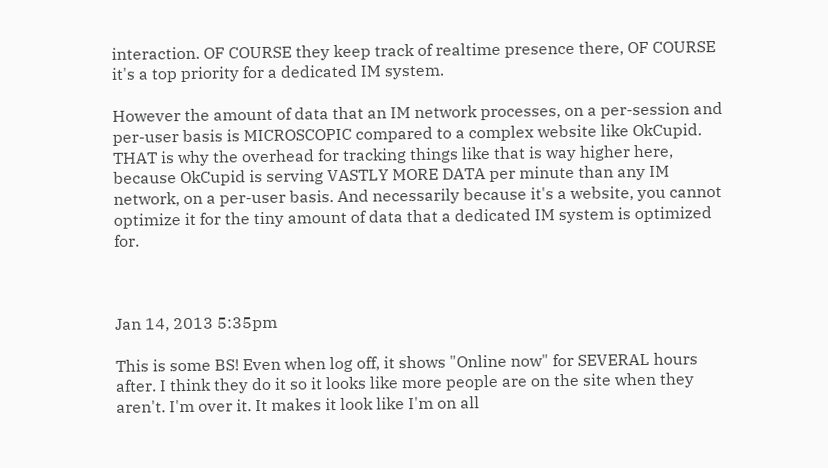interaction. OF COURSE they keep track of realtime presence there, OF COURSE it's a top priority for a dedicated IM system.

However the amount of data that an IM network processes, on a per-session and per-user basis is MICROSCOPIC compared to a complex website like OkCupid. THAT is why the overhead for tracking things like that is way higher here, because OkCupid is serving VASTLY MORE DATA per minute than any IM network, on a per-user basis. And necessarily because it's a website, you cannot optimize it for the tiny amount of data that a dedicated IM system is optimized for.



Jan 14, 2013 5:35pm

This is some BS! Even when log off, it shows "Online now" for SEVERAL hours after. I think they do it so it looks like more people are on the site when they aren't. I'm over it. It makes it look like I'm on all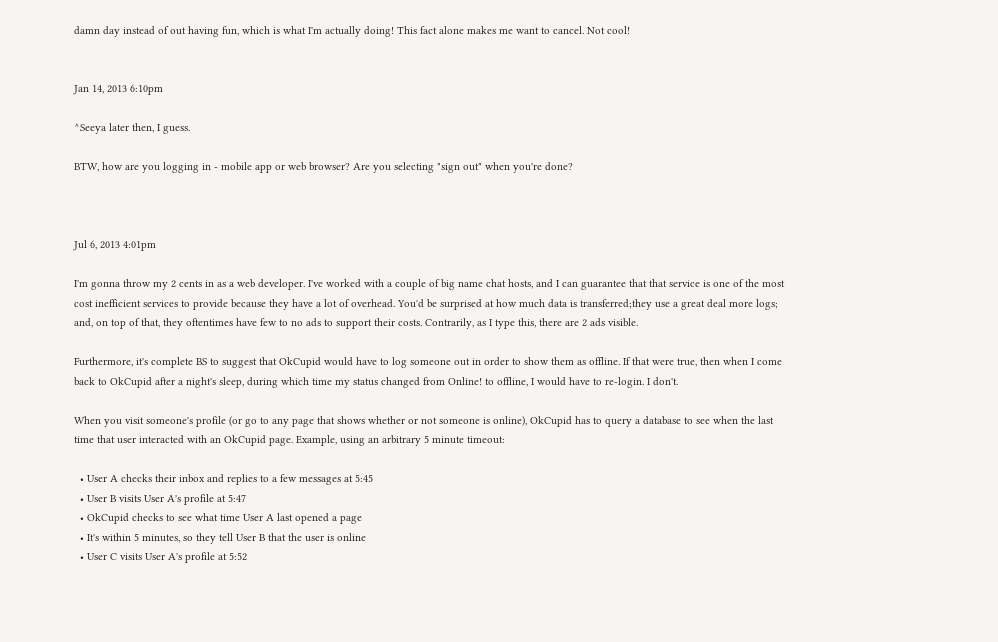damn day instead of out having fun, which is what I'm actually doing! This fact alone makes me want to cancel. Not cool!


Jan 14, 2013 6:10pm

^Seeya later then, I guess.

BTW, how are you logging in - mobile app or web browser? Are you selecting "sign out" when you're done?



Jul 6, 2013 4:01pm

I'm gonna throw my 2 cents in as a web developer. I've worked with a couple of big name chat hosts, and I can guarantee that that service is one of the most cost inefficient services to provide because they have a lot of overhead. You'd be surprised at how much data is transferred;they use a great deal more logs; and, on top of that, they oftentimes have few to no ads to support their costs. Contrarily, as I type this, there are 2 ads visible.

Furthermore, it's complete BS to suggest that OkCupid would have to log someone out in order to show them as offline. If that were true, then when I come back to OkCupid after a night's sleep, during which time my status changed from Online! to offline, I would have to re-login. I don't.

When you visit someone's profile (or go to any page that shows whether or not someone is online), OkCupid has to query a database to see when the last time that user interacted with an OkCupid page. Example, using an arbitrary 5 minute timeout:

  • User A checks their inbox and replies to a few messages at 5:45
  • User B visits User A's profile at 5:47
  • OkCupid checks to see what time User A last opened a page
  • It's within 5 minutes, so they tell User B that the user is online
  • User C visits User A's profile at 5:52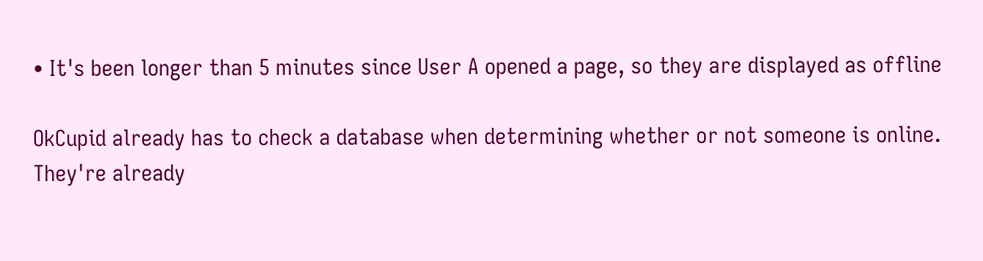• It's been longer than 5 minutes since User A opened a page, so they are displayed as offline

OkCupid already has to check a database when determining whether or not someone is online. They're already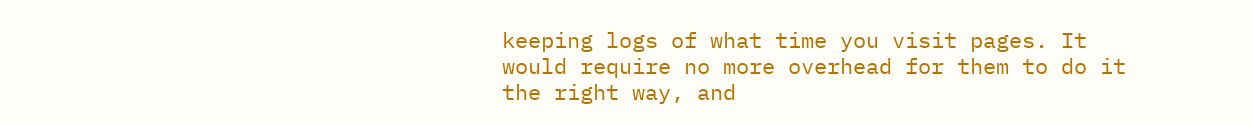keeping logs of what time you visit pages. It would require no more overhead for them to do it the right way, and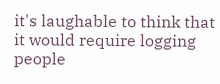it's laughable to think that it would require logging people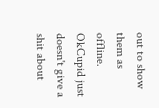out to show them as offline. OkCupid just doesn't give a shit about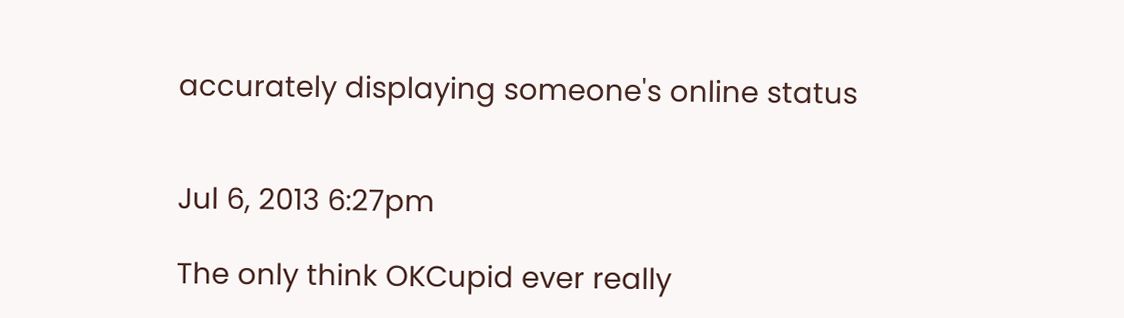accurately displaying someone's online status


Jul 6, 2013 6:27pm

The only think OKCupid ever really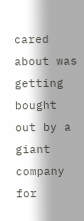cared about was getting bought out by a giant company for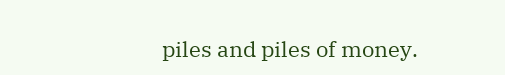piles and piles of money.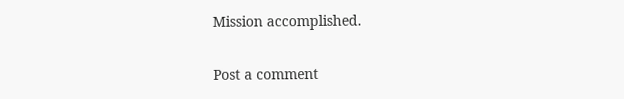Mission accomplished.

Post a comment